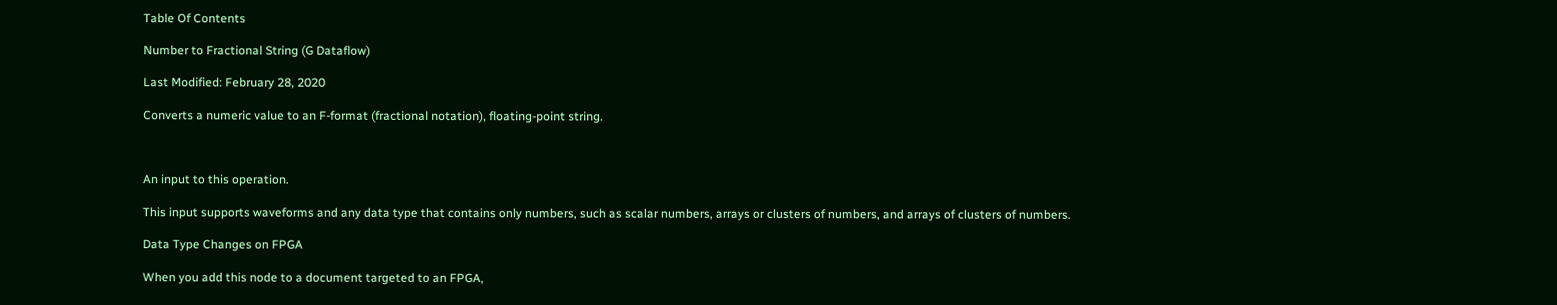Table Of Contents

Number to Fractional String (G Dataflow)

Last Modified: February 28, 2020

Converts a numeric value to an F-format (fractional notation), floating-point string.



An input to this operation.

This input supports waveforms and any data type that contains only numbers, such as scalar numbers, arrays or clusters of numbers, and arrays of clusters of numbers.

Data Type Changes on FPGA

When you add this node to a document targeted to an FPGA,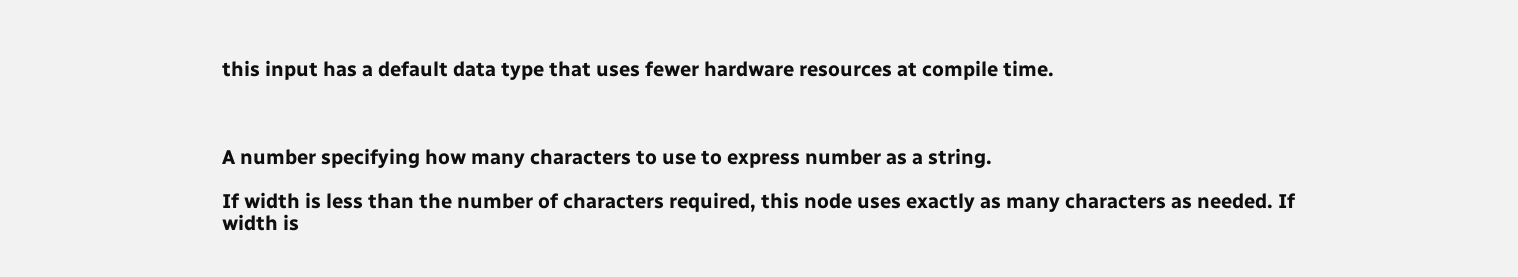this input has a default data type that uses fewer hardware resources at compile time.



A number specifying how many characters to use to express number as a string.

If width is less than the number of characters required, this node uses exactly as many characters as needed. If width is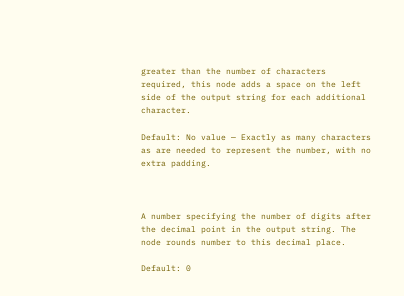greater than the number of characters required, this node adds a space on the left side of the output string for each additional character.

Default: No value — Exactly as many characters as are needed to represent the number, with no extra padding.



A number specifying the number of digits after the decimal point in the output string. The node rounds number to this decimal place.

Default: 0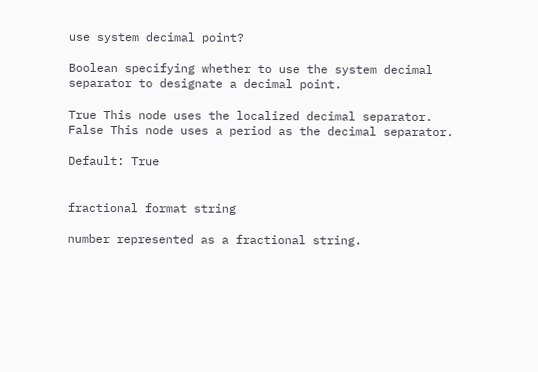use system decimal point?

Boolean specifying whether to use the system decimal separator to designate a decimal point.

True This node uses the localized decimal separator.
False This node uses a period as the decimal separator.

Default: True


fractional format string

number represented as a fractional string.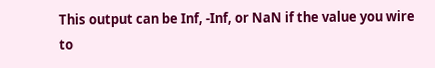This output can be Inf, -Inf, or NaN if the value you wire to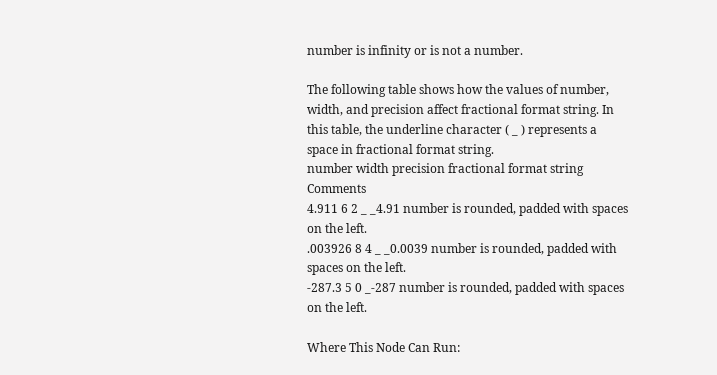number is infinity or is not a number.

The following table shows how the values of number, width, and precision affect fractional format string. In this table, the underline character ( _ ) represents a space in fractional format string.
number width precision fractional format string Comments
4.911 6 2 _ _4.91 number is rounded, padded with spaces on the left.
.003926 8 4 _ _0.0039 number is rounded, padded with spaces on the left.
-287.3 5 0 _-287 number is rounded, padded with spaces on the left.

Where This Node Can Run: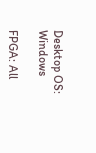Desktop OS: Windows

FPGA: All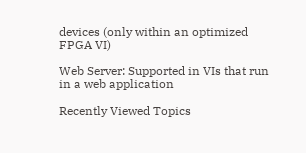devices (only within an optimized FPGA VI)

Web Server: Supported in VIs that run in a web application

Recently Viewed Topics